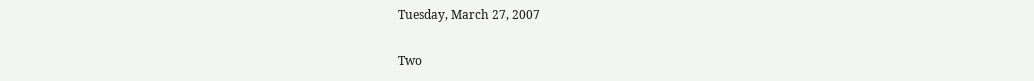Tuesday, March 27, 2007

Two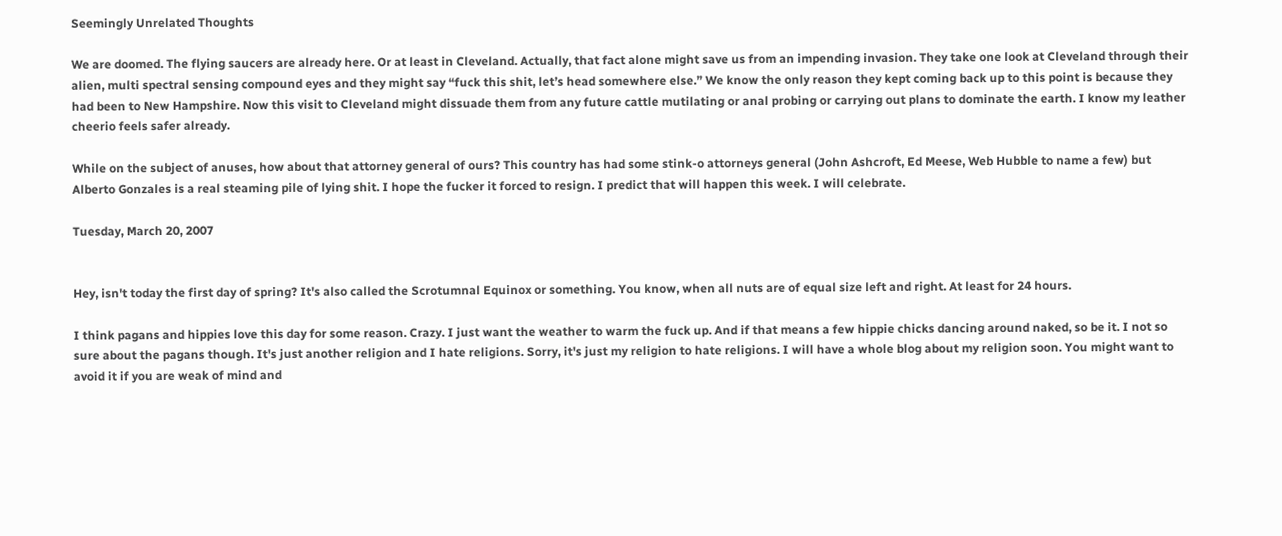Seemingly Unrelated Thoughts

We are doomed. The flying saucers are already here. Or at least in Cleveland. Actually, that fact alone might save us from an impending invasion. They take one look at Cleveland through their alien, multi spectral sensing compound eyes and they might say “fuck this shit, let’s head somewhere else.” We know the only reason they kept coming back up to this point is because they had been to New Hampshire. Now this visit to Cleveland might dissuade them from any future cattle mutilating or anal probing or carrying out plans to dominate the earth. I know my leather cheerio feels safer already.

While on the subject of anuses, how about that attorney general of ours? This country has had some stink-o attorneys general (John Ashcroft, Ed Meese, Web Hubble to name a few) but Alberto Gonzales is a real steaming pile of lying shit. I hope the fucker it forced to resign. I predict that will happen this week. I will celebrate.

Tuesday, March 20, 2007


Hey, isn't today the first day of spring? It's also called the Scrotumnal Equinox or something. You know, when all nuts are of equal size left and right. At least for 24 hours.

I think pagans and hippies love this day for some reason. Crazy. I just want the weather to warm the fuck up. And if that means a few hippie chicks dancing around naked, so be it. I not so sure about the pagans though. It's just another religion and I hate religions. Sorry, it's just my religion to hate religions. I will have a whole blog about my religion soon. You might want to avoid it if you are weak of mind and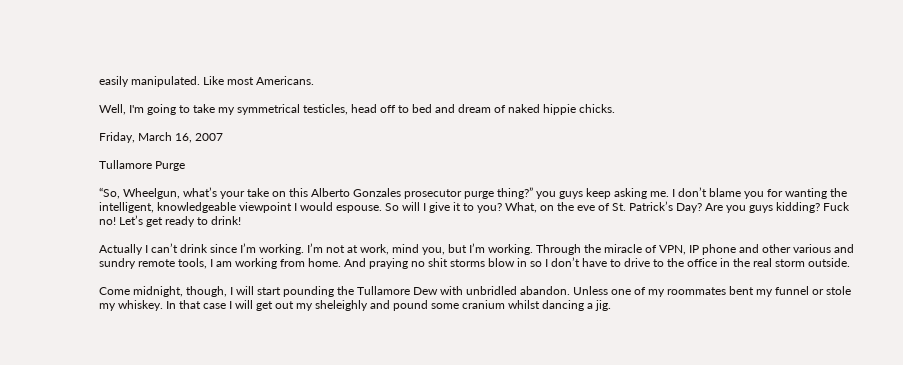easily manipulated. Like most Americans.

Well, I'm going to take my symmetrical testicles, head off to bed and dream of naked hippie chicks.

Friday, March 16, 2007

Tullamore Purge

“So, Wheelgun, what’s your take on this Alberto Gonzales prosecutor purge thing?” you guys keep asking me. I don’t blame you for wanting the intelligent, knowledgeable viewpoint I would espouse. So will I give it to you? What, on the eve of St. Patrick’s Day? Are you guys kidding? Fuck no! Let’s get ready to drink!

Actually I can’t drink since I’m working. I’m not at work, mind you, but I’m working. Through the miracle of VPN, IP phone and other various and sundry remote tools, I am working from home. And praying no shit storms blow in so I don’t have to drive to the office in the real storm outside.

Come midnight, though, I will start pounding the Tullamore Dew with unbridled abandon. Unless one of my roommates bent my funnel or stole my whiskey. In that case I will get out my sheleighly and pound some cranium whilst dancing a jig.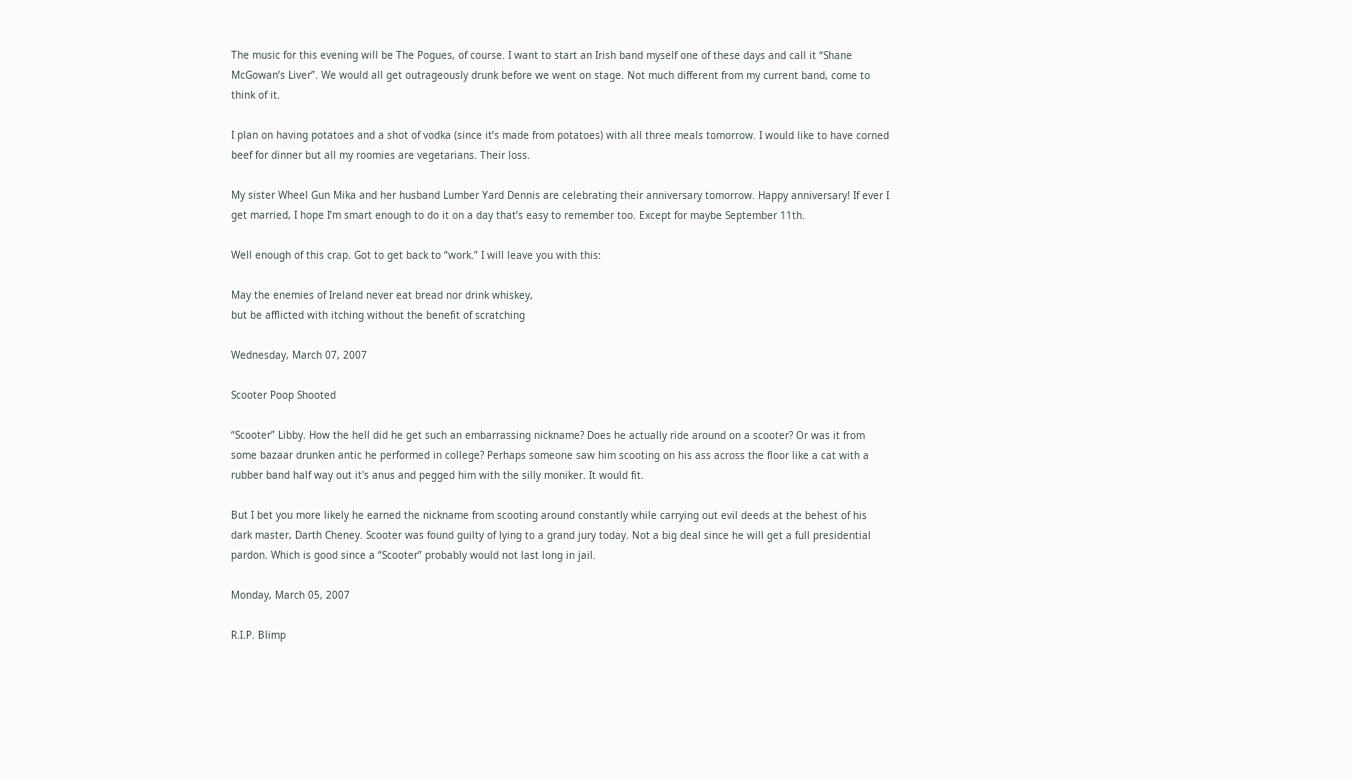The music for this evening will be The Pogues, of course. I want to start an Irish band myself one of these days and call it “Shane McGowan’s Liver”. We would all get outrageously drunk before we went on stage. Not much different from my current band, come to think of it.

I plan on having potatoes and a shot of vodka (since it’s made from potatoes) with all three meals tomorrow. I would like to have corned beef for dinner but all my roomies are vegetarians. Their loss.

My sister Wheel Gun Mika and her husband Lumber Yard Dennis are celebrating their anniversary tomorrow. Happy anniversary! If ever I get married, I hope I’m smart enough to do it on a day that’s easy to remember too. Except for maybe September 11th.

Well enough of this crap. Got to get back to “work.” I will leave you with this:

May the enemies of Ireland never eat bread nor drink whiskey,
but be afflicted with itching without the benefit of scratching

Wednesday, March 07, 2007

Scooter Poop Shooted

“Scooter” Libby. How the hell did he get such an embarrassing nickname? Does he actually ride around on a scooter? Or was it from some bazaar drunken antic he performed in college? Perhaps someone saw him scooting on his ass across the floor like a cat with a rubber band half way out it's anus and pegged him with the silly moniker. It would fit.

But I bet you more likely he earned the nickname from scooting around constantly while carrying out evil deeds at the behest of his dark master, Darth Cheney. Scooter was found guilty of lying to a grand jury today. Not a big deal since he will get a full presidential pardon. Which is good since a “Scooter” probably would not last long in jail.

Monday, March 05, 2007

R.I.P. Blimp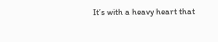It’s with a heavy heart that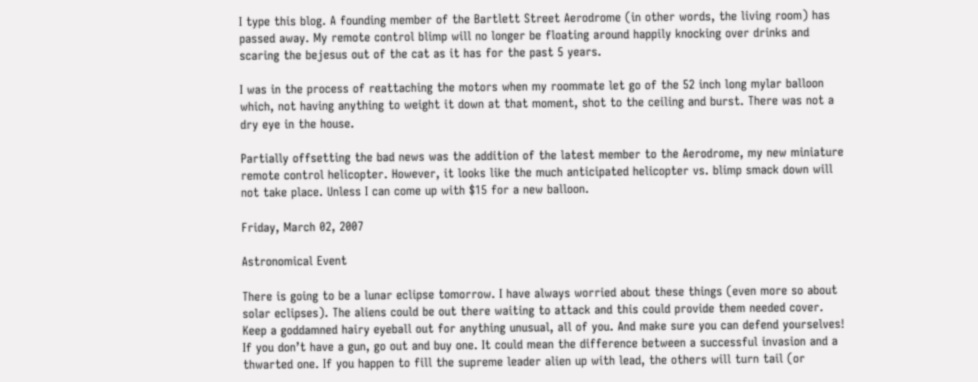I type this blog. A founding member of the Bartlett Street Aerodrome (in other words, the living room) has passed away. My remote control blimp will no longer be floating around happily knocking over drinks and scaring the bejesus out of the cat as it has for the past 5 years.

I was in the process of reattaching the motors when my roommate let go of the 52 inch long mylar balloon which, not having anything to weight it down at that moment, shot to the ceiling and burst. There was not a dry eye in the house.

Partially offsetting the bad news was the addition of the latest member to the Aerodrome, my new miniature remote control helicopter. However, it looks like the much anticipated helicopter vs. blimp smack down will not take place. Unless I can come up with $15 for a new balloon.

Friday, March 02, 2007

Astronomical Event

There is going to be a lunar eclipse tomorrow. I have always worried about these things (even more so about solar eclipses). The aliens could be out there waiting to attack and this could provide them needed cover. Keep a goddamned hairy eyeball out for anything unusual, all of you. And make sure you can defend yourselves! If you don’t have a gun, go out and buy one. It could mean the difference between a successful invasion and a thwarted one. If you happen to fill the supreme leader alien up with lead, the others will turn tail (or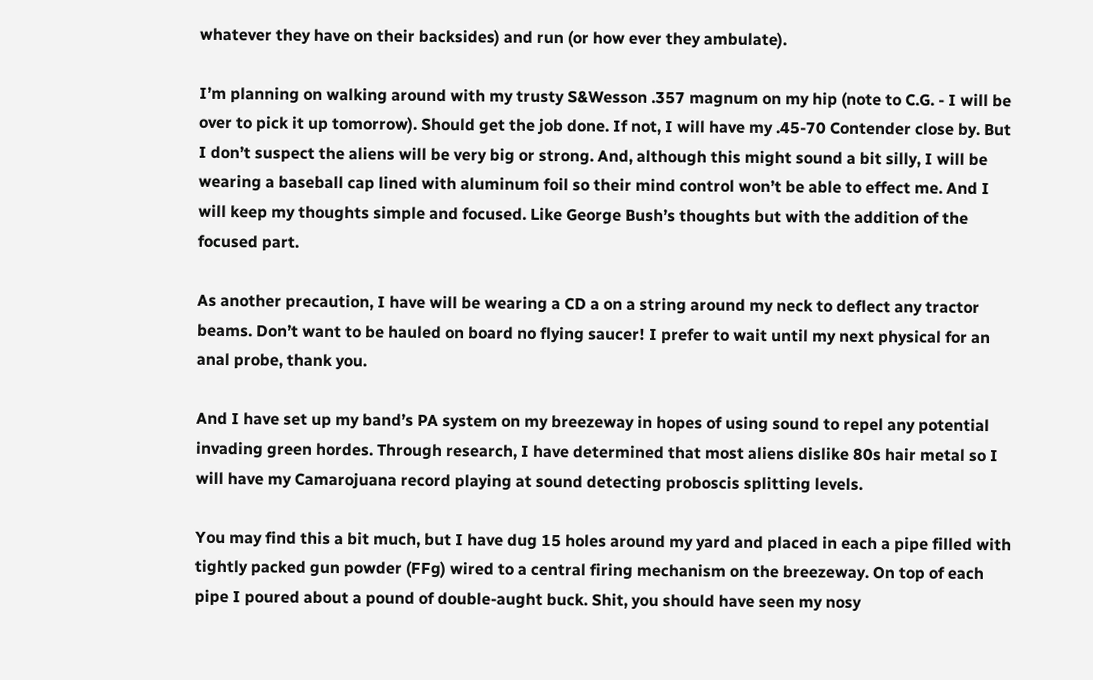whatever they have on their backsides) and run (or how ever they ambulate).

I’m planning on walking around with my trusty S&Wesson .357 magnum on my hip (note to C.G. - I will be over to pick it up tomorrow). Should get the job done. If not, I will have my .45-70 Contender close by. But I don’t suspect the aliens will be very big or strong. And, although this might sound a bit silly, I will be wearing a baseball cap lined with aluminum foil so their mind control won’t be able to effect me. And I will keep my thoughts simple and focused. Like George Bush’s thoughts but with the addition of the focused part.

As another precaution, I have will be wearing a CD a on a string around my neck to deflect any tractor beams. Don’t want to be hauled on board no flying saucer! I prefer to wait until my next physical for an anal probe, thank you.

And I have set up my band’s PA system on my breezeway in hopes of using sound to repel any potential invading green hordes. Through research, I have determined that most aliens dislike 80s hair metal so I will have my Camarojuana record playing at sound detecting proboscis splitting levels.

You may find this a bit much, but I have dug 15 holes around my yard and placed in each a pipe filled with tightly packed gun powder (FFg) wired to a central firing mechanism on the breezeway. On top of each pipe I poured about a pound of double-aught buck. Shit, you should have seen my nosy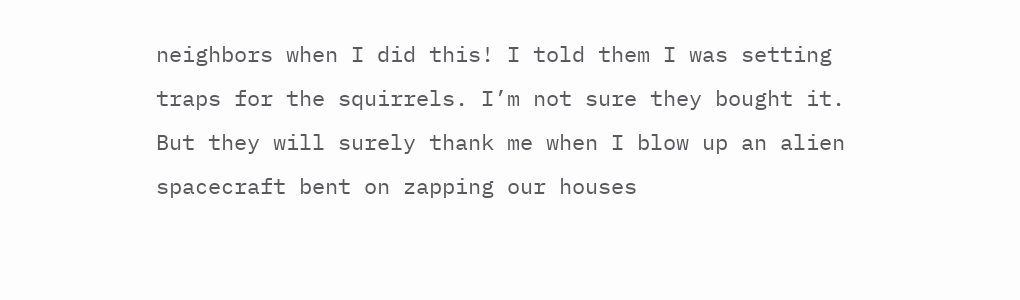neighbors when I did this! I told them I was setting traps for the squirrels. I’m not sure they bought it. But they will surely thank me when I blow up an alien spacecraft bent on zapping our houses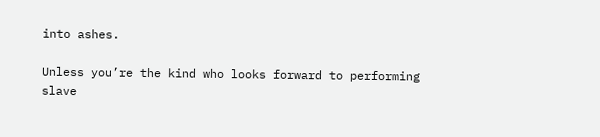into ashes.

Unless you’re the kind who looks forward to performing slave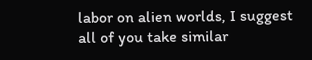labor on alien worlds, I suggest all of you take similar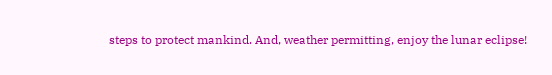steps to protect mankind. And, weather permitting, enjoy the lunar eclipse!